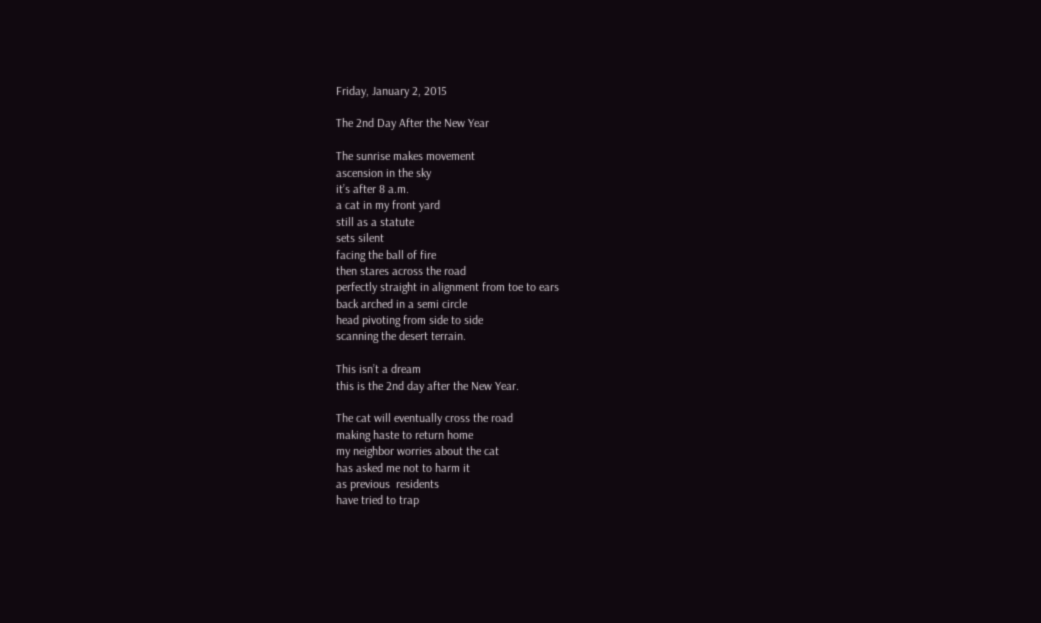Friday, January 2, 2015

The 2nd Day After the New Year

The sunrise makes movement
ascension in the sky
it’s after 8 a.m.
a cat in my front yard
still as a statute
sets silent
facing the ball of fire
then stares across the road
perfectly straight in alignment from toe to ears
back arched in a semi circle
head pivoting from side to side
scanning the desert terrain.

This isn’t a dream
this is the 2nd day after the New Year.

The cat will eventually cross the road
making haste to return home
my neighbor worries about the cat
has asked me not to harm it
as previous  residents
have tried to trap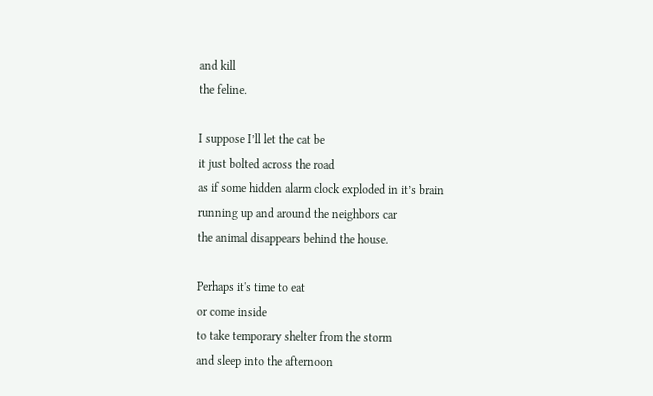and kill
the feline.

I suppose I’ll let the cat be
it just bolted across the road
as if some hidden alarm clock exploded in it’s brain
running up and around the neighbors car
the animal disappears behind the house.

Perhaps it's time to eat
or come inside
to take temporary shelter from the storm
and sleep into the afternoon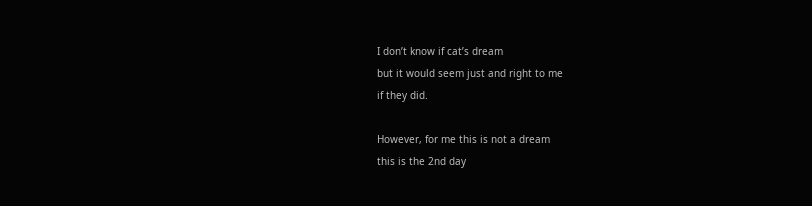I don’t know if cat’s dream
but it would seem just and right to me
if they did.

However, for me this is not a dream
this is the 2nd day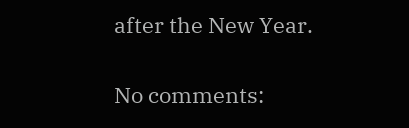after the New Year.

No comments: